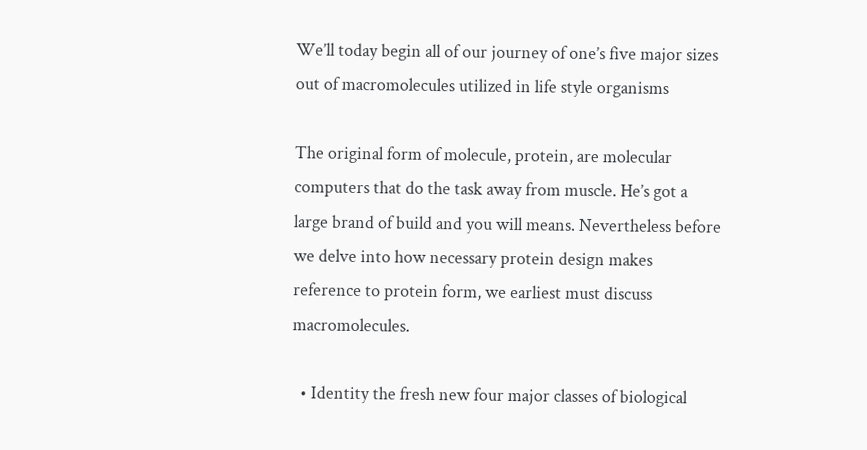We’ll today begin all of our journey of one’s five major sizes out of macromolecules utilized in life style organisms

The original form of molecule, protein, are molecular computers that do the task away from muscle. He’s got a large brand of build and you will means. Nevertheless before we delve into how necessary protein design makes reference to protein form, we earliest must discuss macromolecules.

  • Identity the fresh new four major classes of biological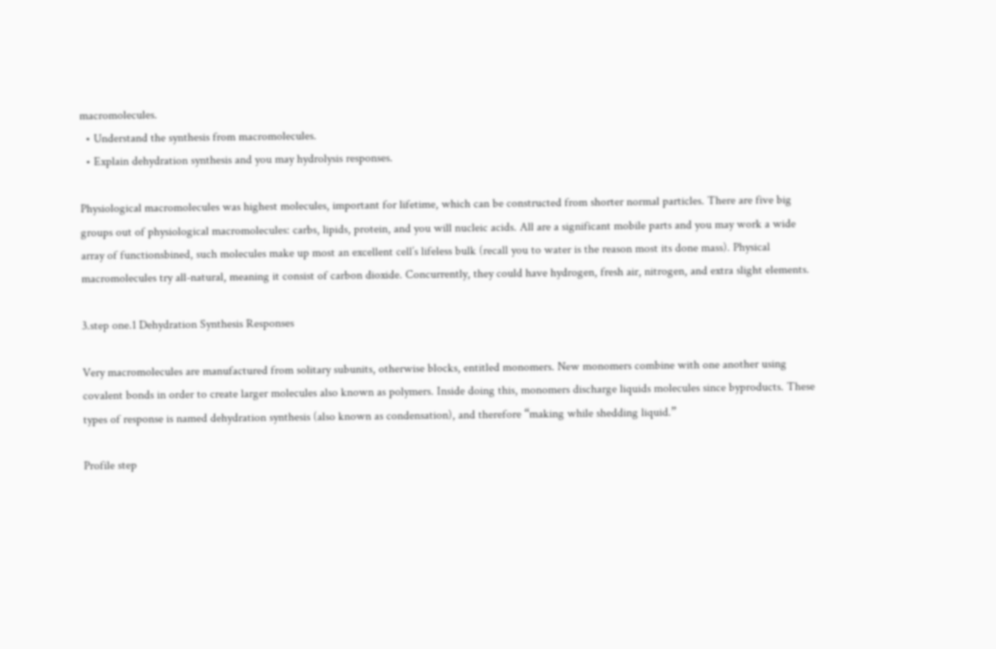macromolecules.
  • Understand the synthesis from macromolecules.
  • Explain dehydration synthesis and you may hydrolysis responses.

Physiological macromolecules was highest molecules, important for lifetime, which can be constructed from shorter normal particles. There are five big groups out of physiological macromolecules: carbs, lipids, protein, and you will nucleic acids. All are a significant mobile parts and you may work a wide array of functionsbined, such molecules make up most an excellent cell’s lifeless bulk (recall you to water is the reason most its done mass). Physical macromolecules try all-natural, meaning it consist of carbon dioxide. Concurrently, they could have hydrogen, fresh air, nitrogen, and extra slight elements.

3.step one.1 Dehydration Synthesis Responses

Very macromolecules are manufactured from solitary subunits, otherwise blocks, entitled monomers. New monomers combine with one another using covalent bonds in order to create larger molecules also known as polymers. Inside doing this, monomers discharge liquids molecules since byproducts. These types of response is named dehydration synthesis (also known as condensation), and therefore “making while shedding liquid.”

Profile step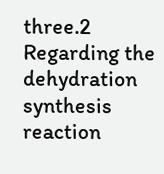three.2 Regarding the dehydration synthesis reaction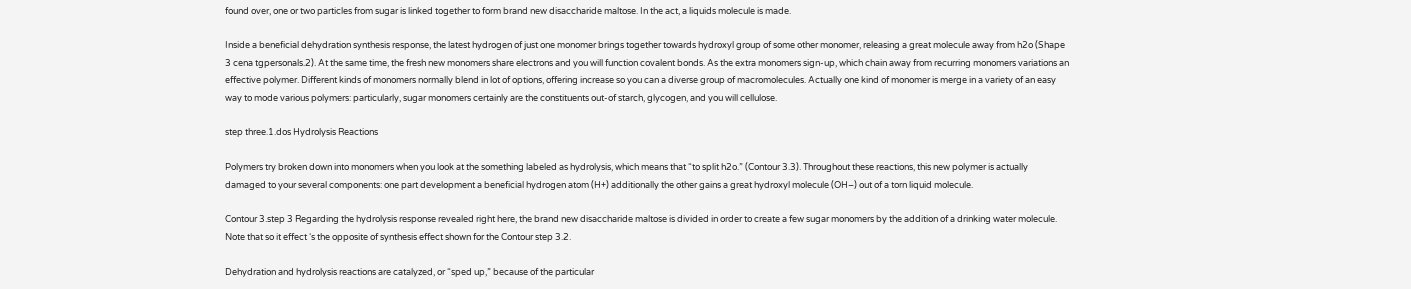found over, one or two particles from sugar is linked together to form brand new disaccharide maltose. In the act, a liquids molecule is made.

Inside a beneficial dehydration synthesis response, the latest hydrogen of just one monomer brings together towards hydroxyl group of some other monomer, releasing a great molecule away from h2o (Shape 3 cena tgpersonals.2). At the same time, the fresh new monomers share electrons and you will function covalent bonds. As the extra monomers sign-up, which chain away from recurring monomers variations an effective polymer. Different kinds of monomers normally blend in lot of options, offering increase so you can a diverse group of macromolecules. Actually one kind of monomer is merge in a variety of an easy way to mode various polymers: particularly, sugar monomers certainly are the constituents out-of starch, glycogen, and you will cellulose.

step three.1.dos Hydrolysis Reactions

Polymers try broken down into monomers when you look at the something labeled as hydrolysis, which means that “to split h2o.” (Contour 3.3). Throughout these reactions, this new polymer is actually damaged to your several components: one part development a beneficial hydrogen atom (H+) additionally the other gains a great hydroxyl molecule (OH–) out of a torn liquid molecule.

Contour 3.step 3 Regarding the hydrolysis response revealed right here, the brand new disaccharide maltose is divided in order to create a few sugar monomers by the addition of a drinking water molecule. Note that so it effect ‘s the opposite of synthesis effect shown for the Contour step 3.2.

Dehydration and hydrolysis reactions are catalyzed, or “sped up,” because of the particular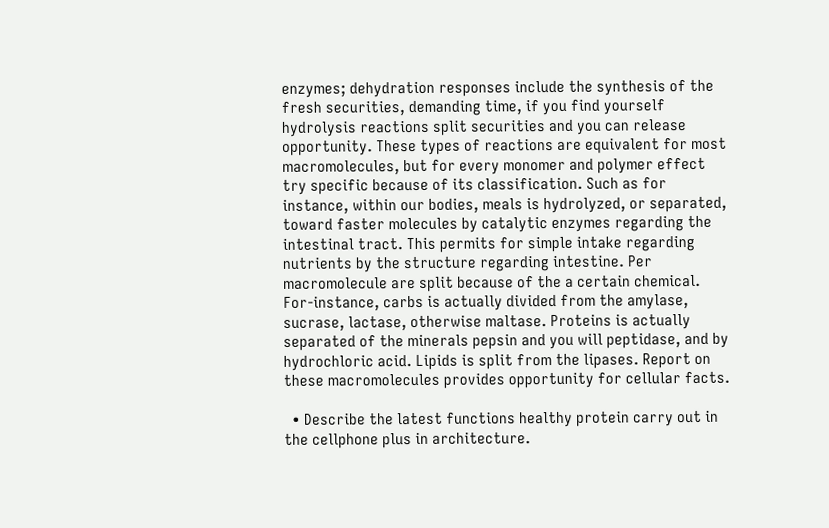enzymes; dehydration responses include the synthesis of the fresh securities, demanding time, if you find yourself hydrolysis reactions split securities and you can release opportunity. These types of reactions are equivalent for most macromolecules, but for every monomer and polymer effect try specific because of its classification. Such as for instance, within our bodies, meals is hydrolyzed, or separated, toward faster molecules by catalytic enzymes regarding the intestinal tract. This permits for simple intake regarding nutrients by the structure regarding intestine. Per macromolecule are split because of the a certain chemical. For-instance, carbs is actually divided from the amylase, sucrase, lactase, otherwise maltase. Proteins is actually separated of the minerals pepsin and you will peptidase, and by hydrochloric acid. Lipids is split from the lipases. Report on these macromolecules provides opportunity for cellular facts.

  • Describe the latest functions healthy protein carry out in the cellphone plus in architecture.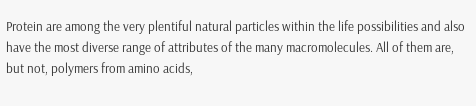Protein are among the very plentiful natural particles within the life possibilities and also have the most diverse range of attributes of the many macromolecules. All of them are, but not, polymers from amino acids,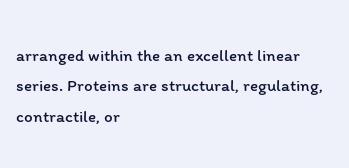arranged within the an excellent linear series. Proteins are structural, regulating, contractile, or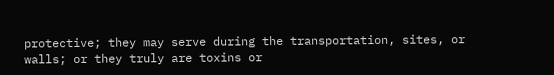protective; they may serve during the transportation, sites, or walls; or they truly are toxins or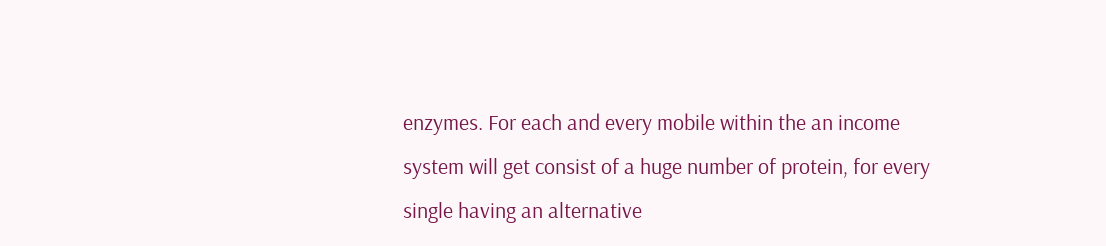enzymes. For each and every mobile within the an income system will get consist of a huge number of protein, for every single having an alternative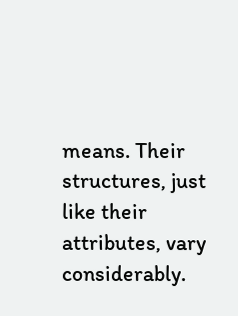means. Their structures, just like their attributes, vary considerably.